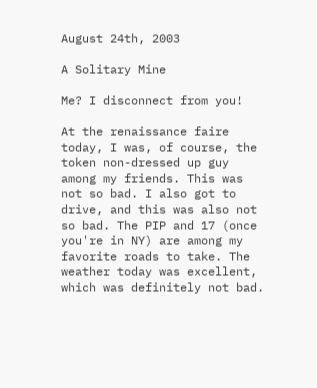August 24th, 2003

A Solitary Mine

Me? I disconnect from you!

At the renaissance faire today, I was, of course, the token non-dressed up guy among my friends. This was not so bad. I also got to drive, and this was also not so bad. The PIP and 17 (once you're in NY) are among my favorite roads to take. The weather today was excellent, which was definitely not bad.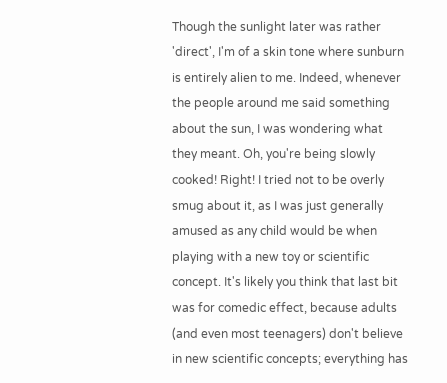Though the sunlight later was rather 'direct', I'm of a skin tone where sunburn is entirely alien to me. Indeed, whenever the people around me said something about the sun, I was wondering what they meant. Oh, you're being slowly cooked! Right! I tried not to be overly smug about it, as I was just generally amused as any child would be when playing with a new toy or scientific concept. It's likely you think that last bit was for comedic effect, because adults (and even most teenagers) don't believe in new scientific concepts; everything has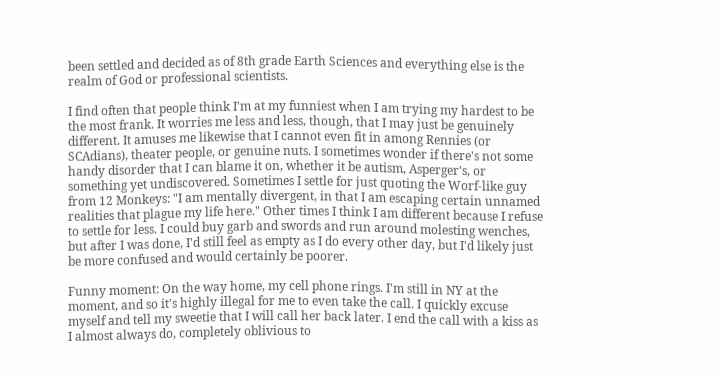been settled and decided as of 8th grade Earth Sciences and everything else is the realm of God or professional scientists.

I find often that people think I'm at my funniest when I am trying my hardest to be the most frank. It worries me less and less, though, that I may just be genuinely different. It amuses me likewise that I cannot even fit in among Rennies (or SCAdians), theater people, or genuine nuts. I sometimes wonder if there's not some handy disorder that I can blame it on, whether it be autism, Asperger's, or something yet undiscovered. Sometimes I settle for just quoting the Worf-like guy from 12 Monkeys: "I am mentally divergent, in that I am escaping certain unnamed realities that plague my life here." Other times I think I am different because I refuse to settle for less. I could buy garb and swords and run around molesting wenches, but after I was done, I'd still feel as empty as I do every other day, but I'd likely just be more confused and would certainly be poorer.

Funny moment: On the way home, my cell phone rings. I'm still in NY at the moment, and so it's highly illegal for me to even take the call. I quickly excuse myself and tell my sweetie that I will call her back later. I end the call with a kiss as I almost always do, completely oblivious to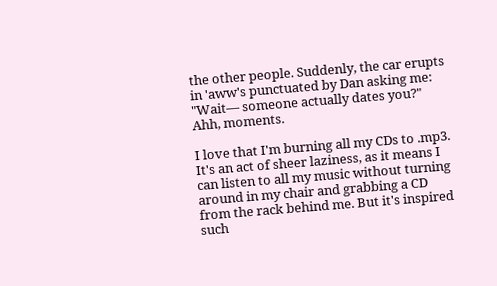the other people. Suddenly, the car erupts in 'aww's punctuated by Dan asking me: "Wait— someone actually dates you?" Ahh, moments.

I love that I'm burning all my CDs to .mp3. It's an act of sheer laziness, as it means I can listen to all my music without turning around in my chair and grabbing a CD from the rack behind me. But it's inspired such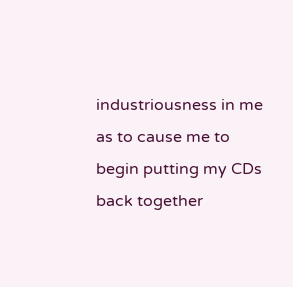industriousness in me as to cause me to begin putting my CDs back together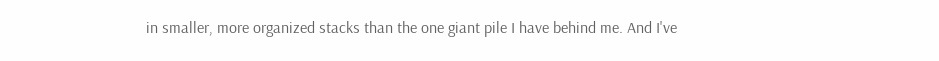in smaller, more organized stacks than the one giant pile I have behind me. And I've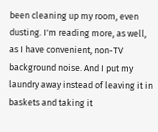been cleaning up my room, even dusting. I'm reading more, as well, as I have convenient, non-TV background noise. And I put my laundry away instead of leaving it in baskets and taking it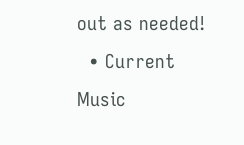out as needed!
  • Current Music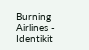Burning Airlines - Identikit